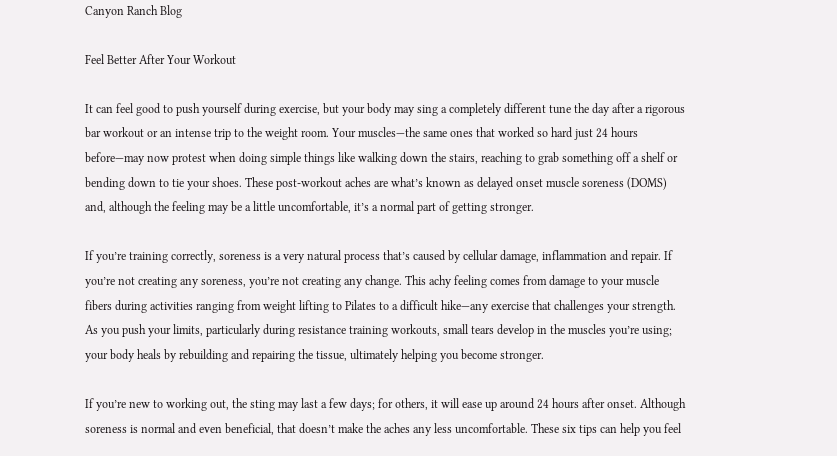Canyon Ranch Blog

Feel Better After Your Workout

It can feel good to push yourself during exercise, but your body may sing a completely different tune the day after a rigorous bar workout or an intense trip to the weight room. Your muscles—the same ones that worked so hard just 24 hours before—may now protest when doing simple things like walking down the stairs, reaching to grab something off a shelf or bending down to tie your shoes. These post-workout aches are what’s known as delayed onset muscle soreness (DOMS) and, although the feeling may be a little uncomfortable, it’s a normal part of getting stronger.

If you’re training correctly, soreness is a very natural process that’s caused by cellular damage, inflammation and repair. If you’re not creating any soreness, you’re not creating any change. This achy feeling comes from damage to your muscle fibers during activities ranging from weight lifting to Pilates to a difficult hike—any exercise that challenges your strength. As you push your limits, particularly during resistance training workouts, small tears develop in the muscles you’re using; your body heals by rebuilding and repairing the tissue, ultimately helping you become stronger.

If you’re new to working out, the sting may last a few days; for others, it will ease up around 24 hours after onset. Although soreness is normal and even beneficial, that doesn’t make the aches any less uncomfortable. These six tips can help you feel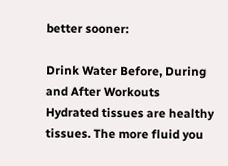better sooner:

Drink Water Before, During and After Workouts
Hydrated tissues are healthy tissues. The more fluid you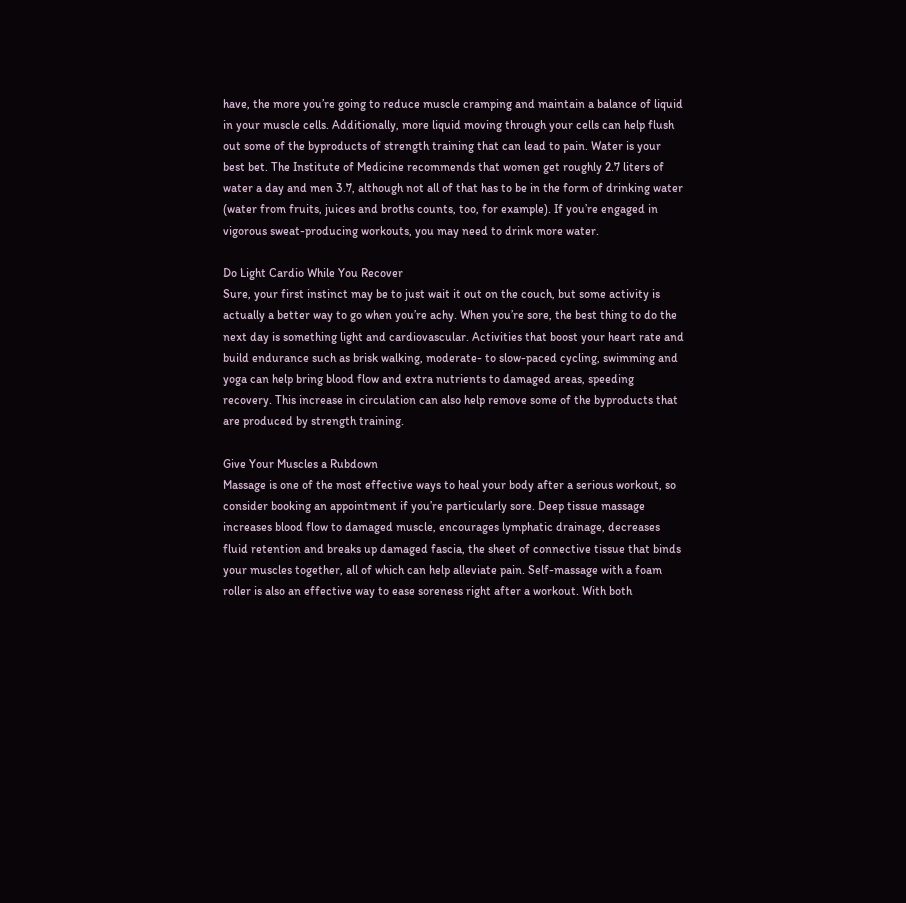have, the more you’re going to reduce muscle cramping and maintain a balance of liquid in your muscle cells. Additionally, more liquid moving through your cells can help flush out some of the byproducts of strength training that can lead to pain. Water is your best bet. The Institute of Medicine recommends that women get roughly 2.7 liters of water a day and men 3.7, although not all of that has to be in the form of drinking water (water from fruits, juices and broths counts, too, for example). If you’re engaged in vigorous sweat-producing workouts, you may need to drink more water.

Do Light Cardio While You Recover
Sure, your first instinct may be to just wait it out on the couch, but some activity is actually a better way to go when you’re achy. When you’re sore, the best thing to do the next day is something light and cardiovascular. Activities that boost your heart rate and build endurance such as brisk walking, moderate- to slow-paced cycling, swimming and yoga can help bring blood flow and extra nutrients to damaged areas, speeding recovery. This increase in circulation can also help remove some of the byproducts that are produced by strength training.

Give Your Muscles a Rubdown
Massage is one of the most effective ways to heal your body after a serious workout, so consider booking an appointment if you’re particularly sore. Deep tissue massage increases blood flow to damaged muscle, encourages lymphatic drainage, decreases fluid retention and breaks up damaged fascia, the sheet of connective tissue that binds your muscles together, all of which can help alleviate pain. Self-massage with a foam roller is also an effective way to ease soreness right after a workout. With both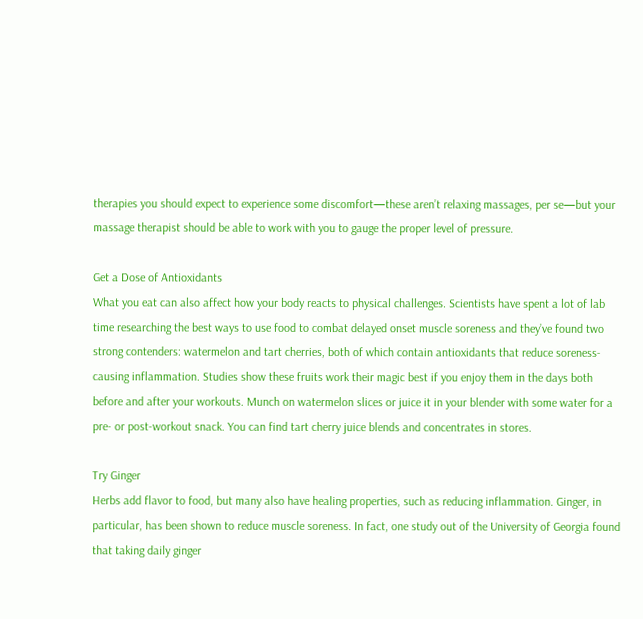therapies you should expect to experience some discomfort—these aren’t relaxing massages, per se—but your massage therapist should be able to work with you to gauge the proper level of pressure.

Get a Dose of Antioxidants
What you eat can also affect how your body reacts to physical challenges. Scientists have spent a lot of lab time researching the best ways to use food to combat delayed onset muscle soreness and they’ve found two strong contenders: watermelon and tart cherries, both of which contain antioxidants that reduce soreness-causing inflammation. Studies show these fruits work their magic best if you enjoy them in the days both before and after your workouts. Munch on watermelon slices or juice it in your blender with some water for a pre- or post-workout snack. You can find tart cherry juice blends and concentrates in stores.

Try Ginger
Herbs add flavor to food, but many also have healing properties, such as reducing inflammation. Ginger, in particular, has been shown to reduce muscle soreness. In fact, one study out of the University of Georgia found that taking daily ginger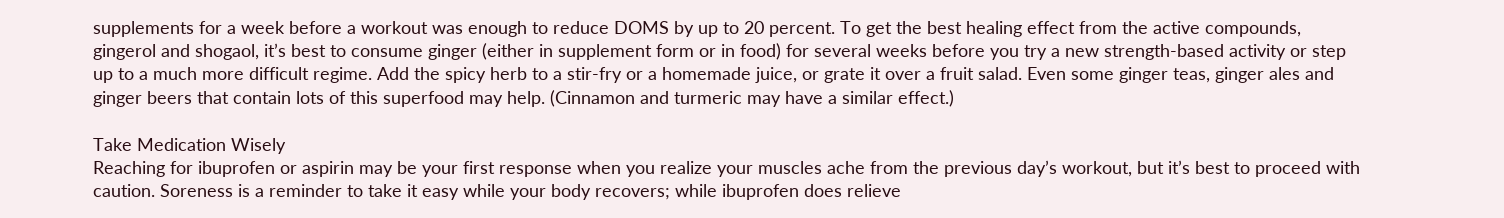supplements for a week before a workout was enough to reduce DOMS by up to 20 percent. To get the best healing effect from the active compounds, gingerol and shogaol, it’s best to consume ginger (either in supplement form or in food) for several weeks before you try a new strength-based activity or step up to a much more difficult regime. Add the spicy herb to a stir-fry or a homemade juice, or grate it over a fruit salad. Even some ginger teas, ginger ales and ginger beers that contain lots of this superfood may help. (Cinnamon and turmeric may have a similar effect.)

Take Medication Wisely
Reaching for ibuprofen or aspirin may be your first response when you realize your muscles ache from the previous day’s workout, but it’s best to proceed with caution. Soreness is a reminder to take it easy while your body recovers; while ibuprofen does relieve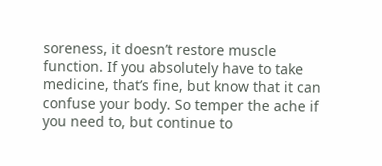soreness, it doesn’t restore muscle function. If you absolutely have to take medicine, that’s fine, but know that it can confuse your body. So temper the ache if you need to, but continue to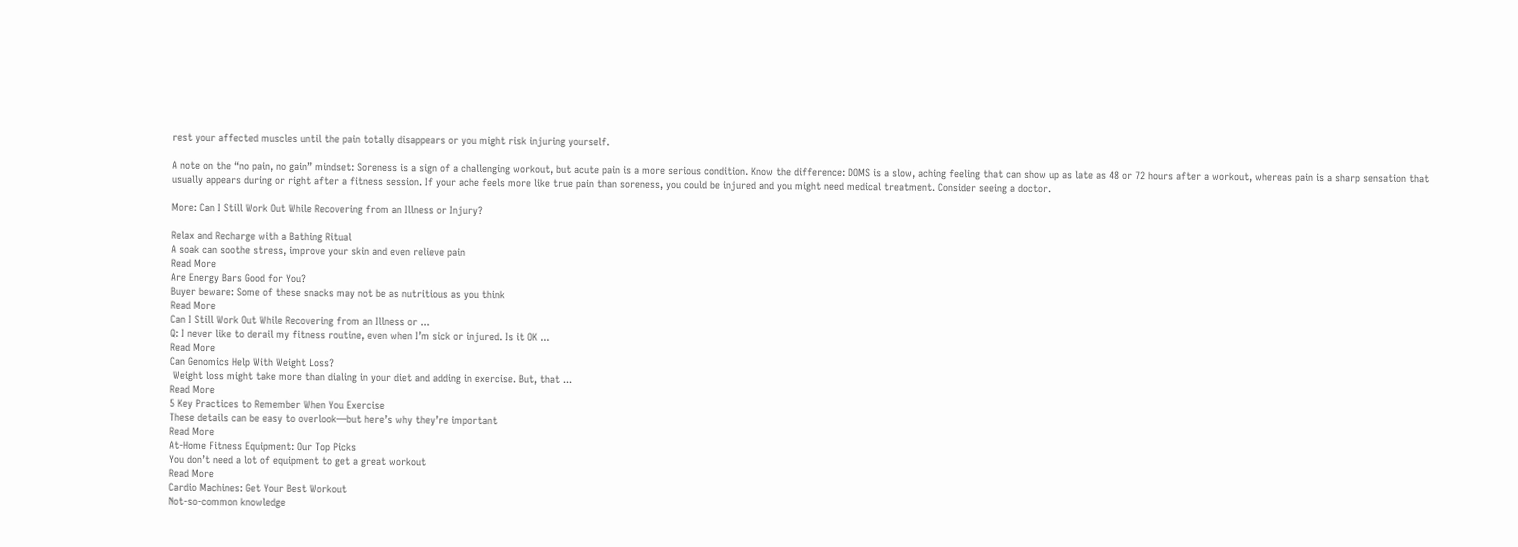rest your affected muscles until the pain totally disappears or you might risk injuring yourself.

A note on the “no pain, no gain” mindset: Soreness is a sign of a challenging workout, but acute pain is a more serious condition. Know the difference: DOMS is a slow, aching feeling that can show up as late as 48 or 72 hours after a workout, whereas pain is a sharp sensation that usually appears during or right after a fitness session. If your ache feels more like true pain than soreness, you could be injured and you might need medical treatment. Consider seeing a doctor.

More: Can I Still Work Out While Recovering from an Illness or Injury?

Relax and Recharge with a Bathing Ritual
A soak can soothe stress, improve your skin and even relieve pain
Read More
Are Energy Bars Good for You?
Buyer beware: Some of these snacks may not be as nutritious as you think
Read More
Can I Still Work Out While Recovering from an Illness or ...
Q: I never like to derail my fitness routine, even when I’m sick or injured. Is it OK ...
Read More
Can Genomics Help With Weight Loss?
 Weight loss might take more than dialing in your diet and adding in exercise. But, that ...
Read More
5 Key Practices to Remember When You Exercise
These details can be easy to overlook—but here’s why they’re important
Read More
At-Home Fitness Equipment: Our Top Picks
You don’t need a lot of equipment to get a great workout
Read More
Cardio Machines: Get Your Best Workout
Not-so-common knowledge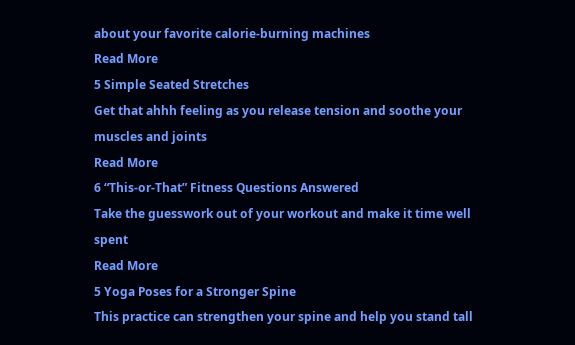about your favorite calorie-burning machines
Read More
5 Simple Seated Stretches
Get that ahhh feeling as you release tension and soothe your muscles and joints
Read More
6 “This-or-That” Fitness Questions Answered
Take the guesswork out of your workout and make it time well spent
Read More
5 Yoga Poses for a Stronger Spine
This practice can strengthen your spine and help you stand tall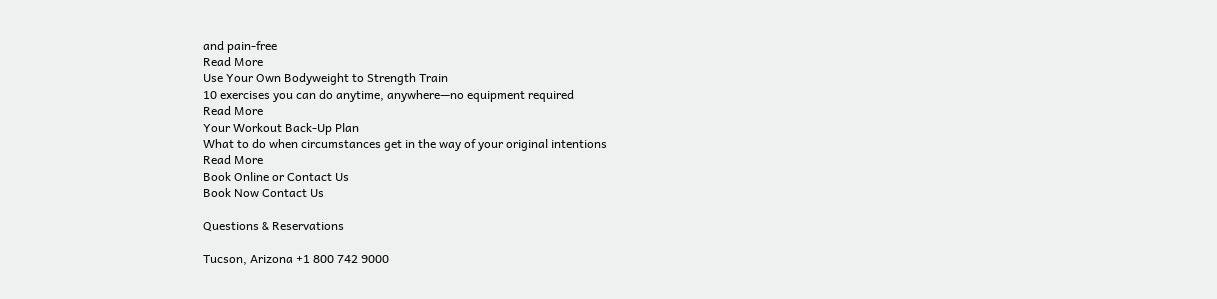and pain-free
Read More
Use Your Own Bodyweight to Strength Train
10 exercises you can do anytime, anywhere—no equipment required
Read More
Your Workout Back-Up Plan
What to do when circumstances get in the way of your original intentions
Read More
Book Online or Contact Us
Book Now Contact Us

Questions & Reservations

Tucson, Arizona +1 800 742 9000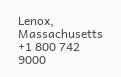Lenox, Massachusetts +1 800 742 9000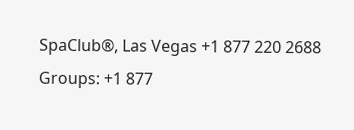SpaClub®, Las Vegas +1 877 220 2688
Groups: +1 877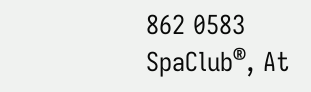862 0583
SpaClub®, At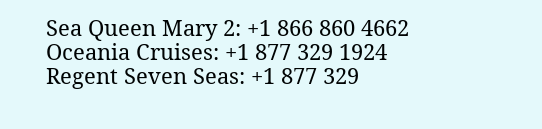Sea Queen Mary 2: +1 866 860 4662
Oceania Cruises: +1 877 329 1924
Regent Seven Seas: +1 877 329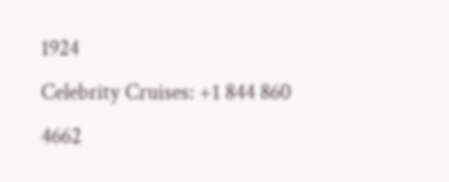1924
Celebrity Cruises: +1 844 860 4662